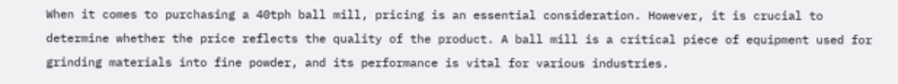When it comes to purchasing a 40tph ball mill, pricing is an essential consideration. However, it is crucial to determine whether the price reflects the quality of the product. A ball mill is a critical piece of equipment used for grinding materials into fine powder, and its performance is vital for various industries.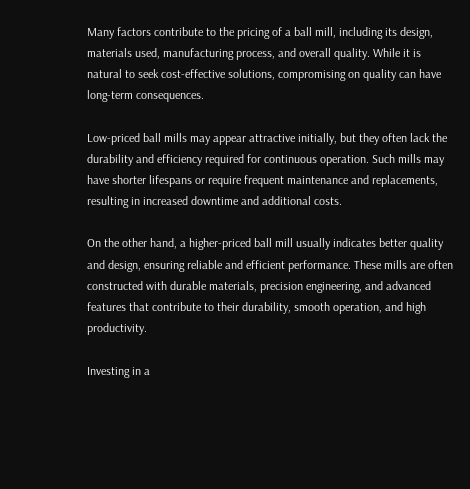Many factors contribute to the pricing of a ball mill, including its design, materials used, manufacturing process, and overall quality. While it is natural to seek cost-effective solutions, compromising on quality can have long-term consequences.

Low-priced ball mills may appear attractive initially, but they often lack the durability and efficiency required for continuous operation. Such mills may have shorter lifespans or require frequent maintenance and replacements, resulting in increased downtime and additional costs.

On the other hand, a higher-priced ball mill usually indicates better quality and design, ensuring reliable and efficient performance. These mills are often constructed with durable materials, precision engineering, and advanced features that contribute to their durability, smooth operation, and high productivity.

Investing in a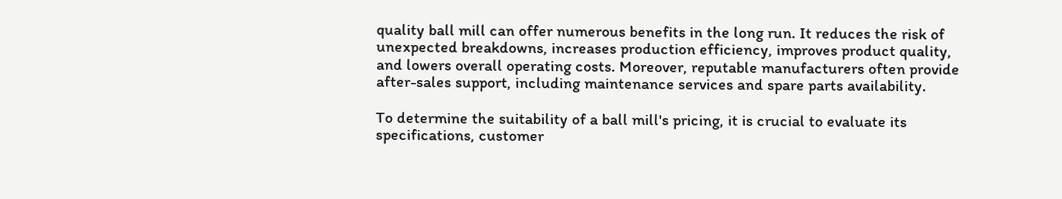quality ball mill can offer numerous benefits in the long run. It reduces the risk of unexpected breakdowns, increases production efficiency, improves product quality, and lowers overall operating costs. Moreover, reputable manufacturers often provide after-sales support, including maintenance services and spare parts availability.

To determine the suitability of a ball mill's pricing, it is crucial to evaluate its specifications, customer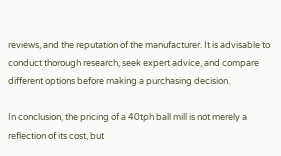reviews, and the reputation of the manufacturer. It is advisable to conduct thorough research, seek expert advice, and compare different options before making a purchasing decision.

In conclusion, the pricing of a 40tph ball mill is not merely a reflection of its cost, but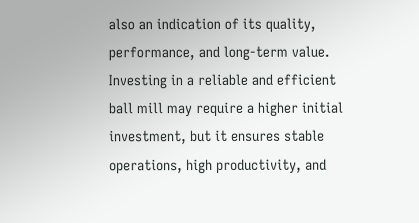also an indication of its quality, performance, and long-term value. Investing in a reliable and efficient ball mill may require a higher initial investment, but it ensures stable operations, high productivity, and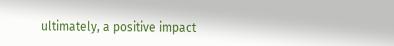ultimately, a positive impact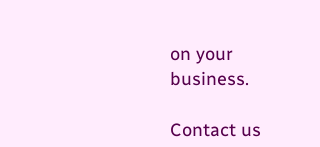on your business.

Contact us